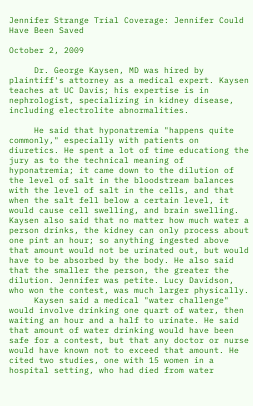Jennifer Strange Trial Coverage: Jennifer Could Have Been Saved

October 2, 2009

     Dr. George Kaysen, MD was hired by plaintiff's attorney as a medical expert. Kaysen teaches at UC Davis; his expertise is in nephrologist, specializing in kidney disease, including electrolite abnormalities.

     He said that hyponatremia "happens quite commonly," especially with patients on diuretics. He spent a lot of time educationg the jury as to the technical meaning of hyponatremia; it came down to the dilution of the level of salt in the bloodstream balances with the level of salt in the cells, and that when the salt fell below a certain level, it would cause cell swelling, and brain swelling. Kaysen also said that no matter how much water a person drinks, the kidney can only process about one pint an hour; so anything ingested above that amount would not be urinated out, but would have to be absorbed by the body. He also said that the smaller the person, the greater the dilution. Jennifer was petite. Lucy Davidson, who won the contest, was much larger physically.
     Kaysen said a medical "water challenge" would involve drinking one quart of water, then waiting an hour and a half to urinate. He said that amount of water drinking would have been safe for a contest, but that any doctor or nurse would have known not to exceed that amount. He cited two studies, one with 15 women in a hospital setting, who had died from water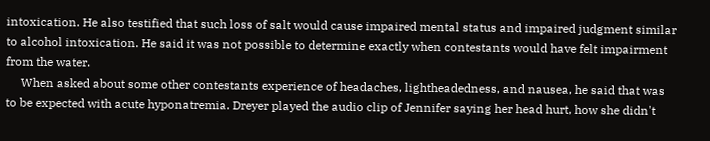intoxication. He also testified that such loss of salt would cause impaired mental status and impaired judgment similar to alcohol intoxication. He said it was not possible to determine exactly when contestants would have felt impairment from the water.
     When asked about some other contestants experience of headaches, lightheadedness, and nausea, he said that was to be expected with acute hyponatremia. Dreyer played the audio clip of Jennifer saying her head hurt, how she didn't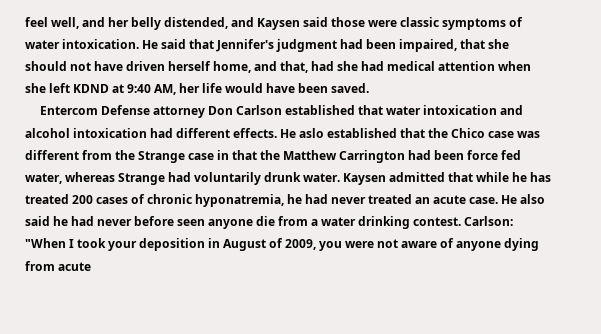feel well, and her belly distended, and Kaysen said those were classic symptoms of water intoxication. He said that Jennifer's judgment had been impaired, that she should not have driven herself home, and that, had she had medical attention when she left KDND at 9:40 AM, her life would have been saved.
     Entercom Defense attorney Don Carlson established that water intoxication and alcohol intoxication had different effects. He aslo established that the Chico case was different from the Strange case in that the Matthew Carrington had been force fed water, whereas Strange had voluntarily drunk water. Kaysen admitted that while he has treated 200 cases of chronic hyponatremia, he had never treated an acute case. He also said he had never before seen anyone die from a water drinking contest. Carlson: "When I took your deposition in August of 2009, you were not aware of anyone dying from acute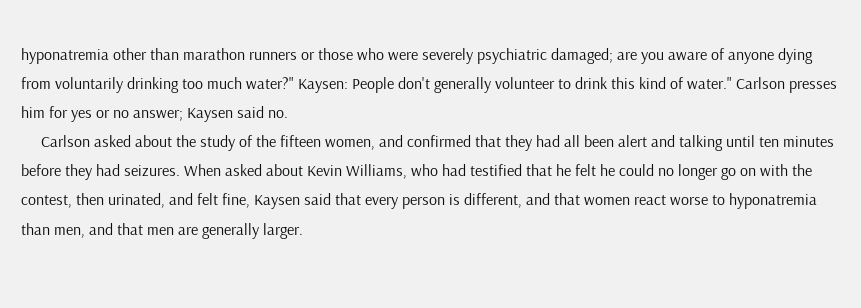hyponatremia other than marathon runners or those who were severely psychiatric damaged; are you aware of anyone dying from voluntarily drinking too much water?" Kaysen: People don't generally volunteer to drink this kind of water." Carlson presses him for yes or no answer; Kaysen said no.
     Carlson asked about the study of the fifteen women, and confirmed that they had all been alert and talking until ten minutes before they had seizures. When asked about Kevin Williams, who had testified that he felt he could no longer go on with the contest, then urinated, and felt fine, Kaysen said that every person is different, and that women react worse to hyponatremia than men, and that men are generally larger.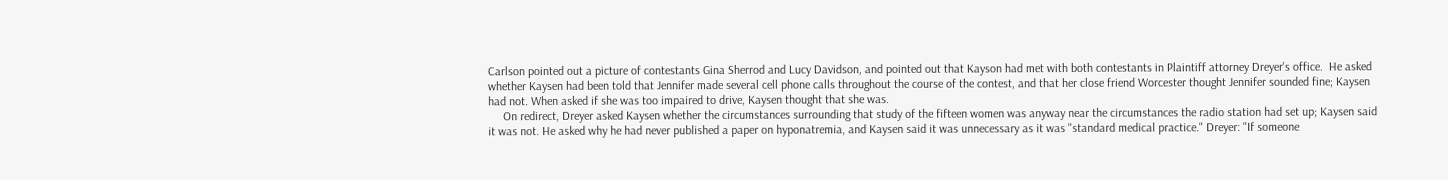Carlson pointed out a picture of contestants Gina Sherrod and Lucy Davidson, and pointed out that Kayson had met with both contestants in Plaintiff attorney Dreyer's office.  He asked whether Kaysen had been told that Jennifer made several cell phone calls throughout the course of the contest, and that her close friend Worcester thought Jennifer sounded fine; Kaysen had not. When asked if she was too impaired to drive, Kaysen thought that she was.
     On redirect, Dreyer asked Kaysen whether the circumstances surrounding that study of the fifteen women was anyway near the circumstances the radio station had set up; Kaysen said it was not. He asked why he had never published a paper on hyponatremia, and Kaysen said it was unnecessary as it was "standard medical practice." Dreyer: "If someone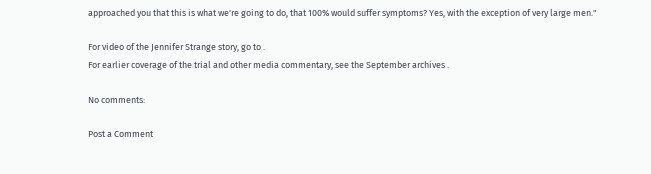approached you that this is what we're going to do, that 100% would suffer symptoms? Yes, with the exception of very large men."

For video of the Jennifer Strange story, go to .
For earlier coverage of the trial and other media commentary, see the September archives .

No comments:

Post a Comment